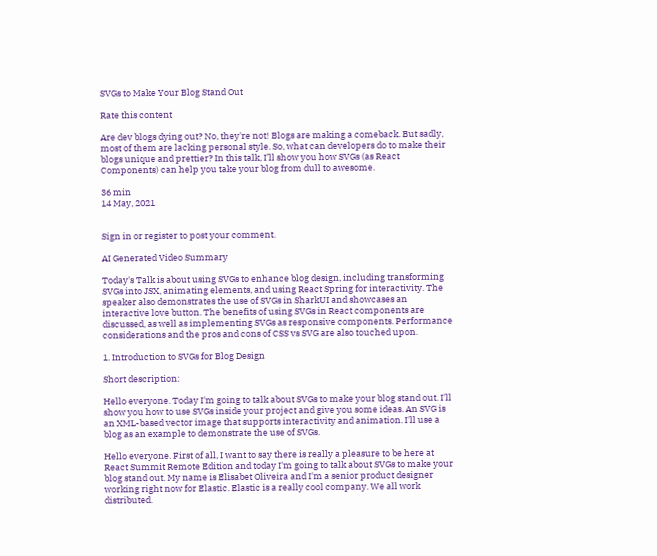SVGs to Make Your Blog Stand Out

Rate this content

Are dev blogs dying out? No, they're not! Blogs are making a comeback. But sadly, most of them are lacking personal style. So, what can developers do to make their blogs unique and prettier? In this talk, I’ll show you how SVGs (as React Components) can help you take your blog from dull to awesome.

36 min
14 May, 2021


Sign in or register to post your comment.

AI Generated Video Summary

Today's Talk is about using SVGs to enhance blog design, including transforming SVGs into JSX, animating elements, and using React Spring for interactivity. The speaker also demonstrates the use of SVGs in SharkUI and showcases an interactive love button. The benefits of using SVGs in React components are discussed, as well as implementing SVGs as responsive components. Performance considerations and the pros and cons of CSS vs SVG are also touched upon.

1. Introduction to SVGs for Blog Design

Short description:

Hello everyone. Today I'm going to talk about SVGs to make your blog stand out. I'll show you how to use SVGs inside your project and give you some ideas. An SVG is an XML-based vector image that supports interactivity and animation. I'll use a blog as an example to demonstrate the use of SVGs.

Hello everyone. First of all, I want to say there is really a pleasure to be here at React Summit Remote Edition and today I'm going to talk about SVGs to make your blog stand out. My name is Elisabet Oliveira and I'm a senior product designer working right now for Elastic. Elastic is a really cool company. We all work distributed.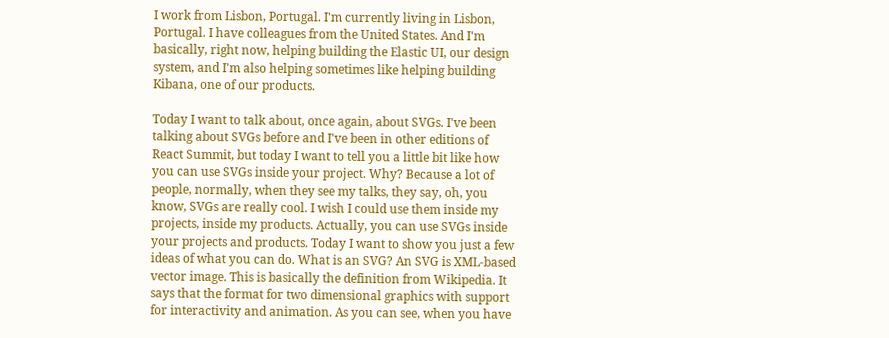I work from Lisbon, Portugal. I'm currently living in Lisbon, Portugal. I have colleagues from the United States. And I'm basically, right now, helping building the Elastic UI, our design system, and I'm also helping sometimes like helping building Kibana, one of our products.

Today I want to talk about, once again, about SVGs. I've been talking about SVGs before and I've been in other editions of React Summit, but today I want to tell you a little bit like how you can use SVGs inside your project. Why? Because a lot of people, normally, when they see my talks, they say, oh, you know, SVGs are really cool. I wish I could use them inside my projects, inside my products. Actually, you can use SVGs inside your projects and products. Today I want to show you just a few ideas of what you can do. What is an SVG? An SVG is XML-based vector image. This is basically the definition from Wikipedia. It says that the format for two dimensional graphics with support for interactivity and animation. As you can see, when you have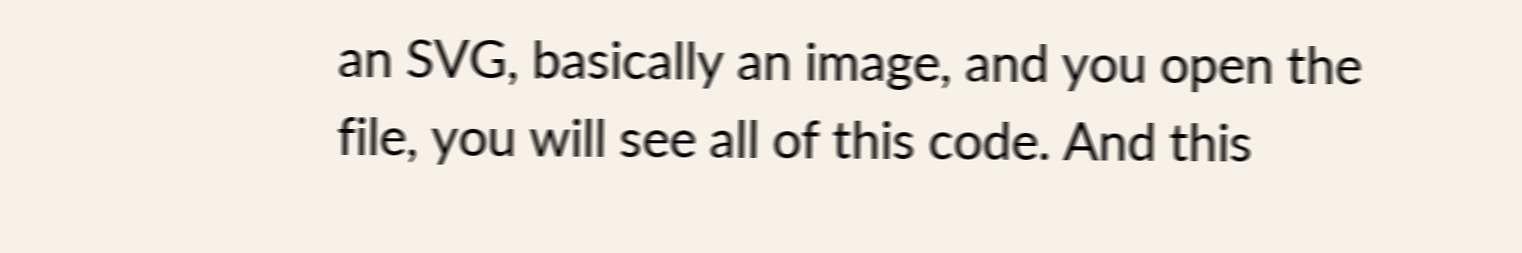an SVG, basically an image, and you open the file, you will see all of this code. And this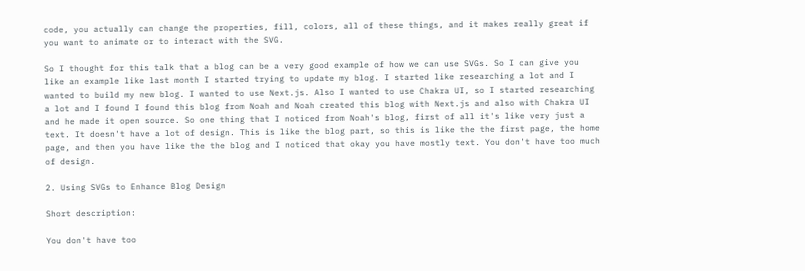code, you actually can change the properties, fill, colors, all of these things, and it makes really great if you want to animate or to interact with the SVG.

So I thought for this talk that a blog can be a very good example of how we can use SVGs. So I can give you like an example like last month I started trying to update my blog. I started like researching a lot and I wanted to build my new blog. I wanted to use Next.js. Also I wanted to use Chakra UI, so I started researching a lot and I found I found this blog from Noah and Noah created this blog with Next.js and also with Chakra UI and he made it open source. So one thing that I noticed from Noah's blog, first of all it's like very just a text. It doesn't have a lot of design. This is like the blog part, so this is like the the first page, the home page, and then you have like the the blog and I noticed that okay you have mostly text. You don't have too much of design.

2. Using SVGs to Enhance Blog Design

Short description:

You don't have too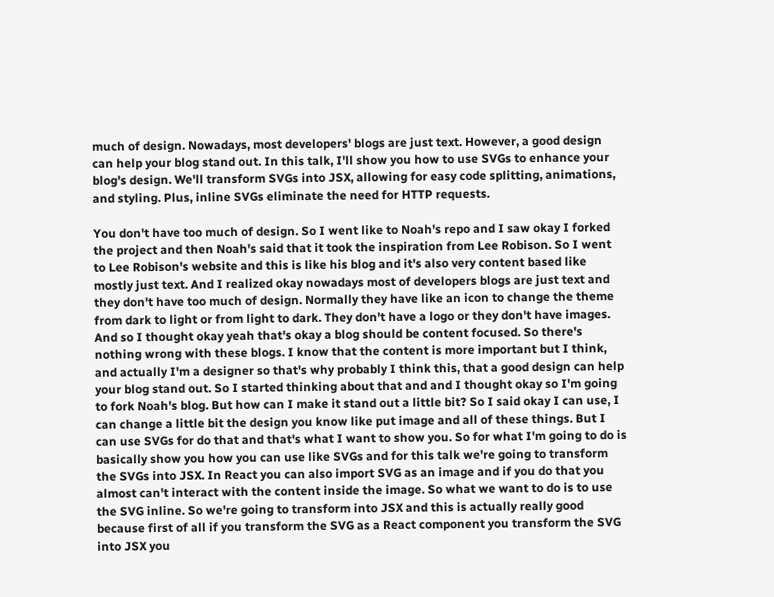much of design. Nowadays, most developers' blogs are just text. However, a good design can help your blog stand out. In this talk, I'll show you how to use SVGs to enhance your blog's design. We'll transform SVGs into JSX, allowing for easy code splitting, animations, and styling. Plus, inline SVGs eliminate the need for HTTP requests.

You don't have too much of design. So I went like to Noah's repo and I saw okay I forked the project and then Noah's said that it took the inspiration from Lee Robison. So I went to Lee Robison's website and this is like his blog and it's also very content based like mostly just text. And I realized okay nowadays most of developers blogs are just text and they don't have too much of design. Normally they have like an icon to change the theme from dark to light or from light to dark. They don't have a logo or they don't have images. And so I thought okay yeah that's okay a blog should be content focused. So there's nothing wrong with these blogs. I know that the content is more important but I think, and actually I'm a designer so that's why probably I think this, that a good design can help your blog stand out. So I started thinking about that and and I thought okay so I'm going to fork Noah's blog. But how can I make it stand out a little bit? So I said okay I can use, I can change a little bit the design you know like put image and all of these things. But I can use SVGs for do that and that's what I want to show you. So for what I'm going to do is basically show you how you can use like SVGs and for this talk we're going to transform the SVGs into JSX. In React you can also import SVG as an image and if you do that you almost can't interact with the content inside the image. So what we want to do is to use the SVG inline. So we're going to transform into JSX and this is actually really good because first of all if you transform the SVG as a React component you transform the SVG into JSX you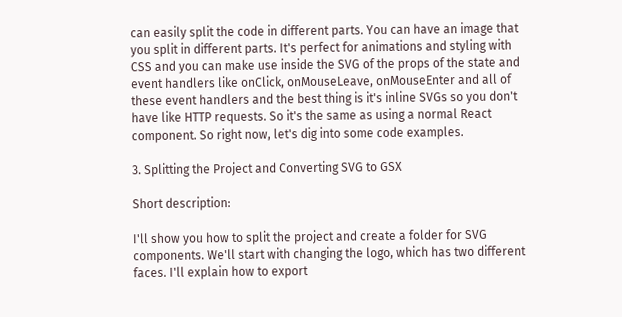can easily split the code in different parts. You can have an image that you split in different parts. It's perfect for animations and styling with CSS and you can make use inside the SVG of the props of the state and event handlers like onClick, onMouseLeave, onMouseEnter and all of these event handlers and the best thing is it's inline SVGs so you don't have like HTTP requests. So it's the same as using a normal React component. So right now, let's dig into some code examples.

3. Splitting the Project and Converting SVG to GSX

Short description:

I'll show you how to split the project and create a folder for SVG components. We'll start with changing the logo, which has two different faces. I'll explain how to export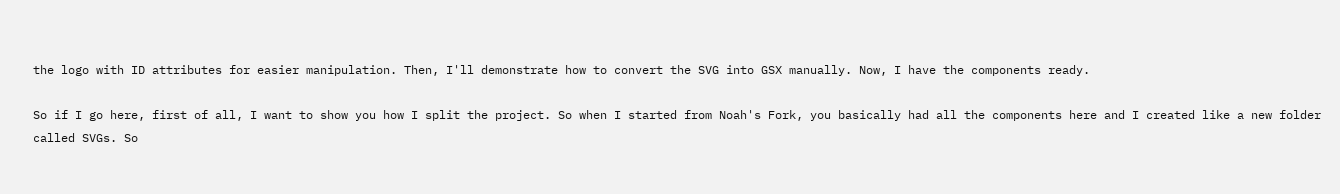the logo with ID attributes for easier manipulation. Then, I'll demonstrate how to convert the SVG into GSX manually. Now, I have the components ready.

So if I go here, first of all, I want to show you how I split the project. So when I started from Noah's Fork, you basically had all the components here and I created like a new folder called SVGs. So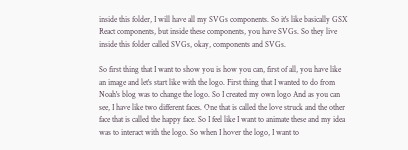inside this folder, I will have all my SVGs components. So it's like basically GSX React components, but inside these components, you have SVGs. So they live inside this folder called SVGs, okay, components and SVGs.

So first thing that I want to show you is how you can, first of all, you have like an image and let's start like with the logo. First thing that I wanted to do from Noah's blog was to change the logo. So I created my own logo And as you can see, I have like two different faces. One that is called the love struck and the other face that is called the happy face. So I feel like I want to animate these and my idea was to interact with the logo. So when I hover the logo, I want to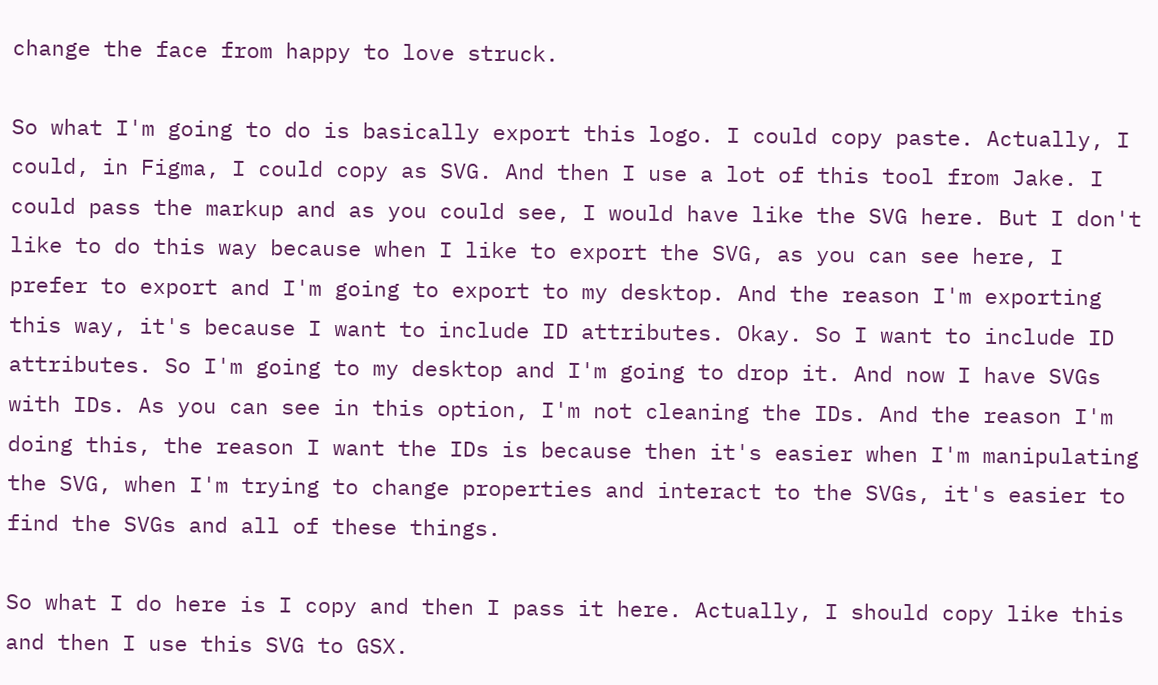change the face from happy to love struck.

So what I'm going to do is basically export this logo. I could copy paste. Actually, I could, in Figma, I could copy as SVG. And then I use a lot of this tool from Jake. I could pass the markup and as you could see, I would have like the SVG here. But I don't like to do this way because when I like to export the SVG, as you can see here, I prefer to export and I'm going to export to my desktop. And the reason I'm exporting this way, it's because I want to include ID attributes. Okay. So I want to include ID attributes. So I'm going to my desktop and I'm going to drop it. And now I have SVGs with IDs. As you can see in this option, I'm not cleaning the IDs. And the reason I'm doing this, the reason I want the IDs is because then it's easier when I'm manipulating the SVG, when I'm trying to change properties and interact to the SVGs, it's easier to find the SVGs and all of these things.

So what I do here is I copy and then I pass it here. Actually, I should copy like this and then I use this SVG to GSX.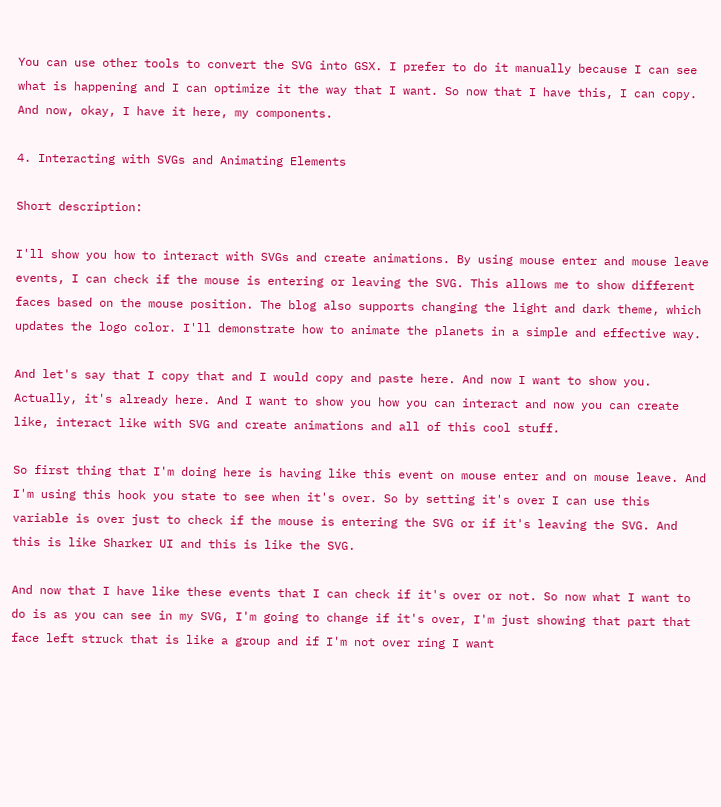You can use other tools to convert the SVG into GSX. I prefer to do it manually because I can see what is happening and I can optimize it the way that I want. So now that I have this, I can copy. And now, okay, I have it here, my components.

4. Interacting with SVGs and Animating Elements

Short description:

I'll show you how to interact with SVGs and create animations. By using mouse enter and mouse leave events, I can check if the mouse is entering or leaving the SVG. This allows me to show different faces based on the mouse position. The blog also supports changing the light and dark theme, which updates the logo color. I'll demonstrate how to animate the planets in a simple and effective way.

And let's say that I copy that and I would copy and paste here. And now I want to show you. Actually, it's already here. And I want to show you how you can interact and now you can create like, interact like with SVG and create animations and all of this cool stuff.

So first thing that I'm doing here is having like this event on mouse enter and on mouse leave. And I'm using this hook you state to see when it's over. So by setting it's over I can use this variable is over just to check if the mouse is entering the SVG or if it's leaving the SVG. And this is like Sharker UI and this is like the SVG.

And now that I have like these events that I can check if it's over or not. So now what I want to do is as you can see in my SVG, I'm going to change if it's over, I'm just showing that part that face left struck that is like a group and if I'm not over ring I want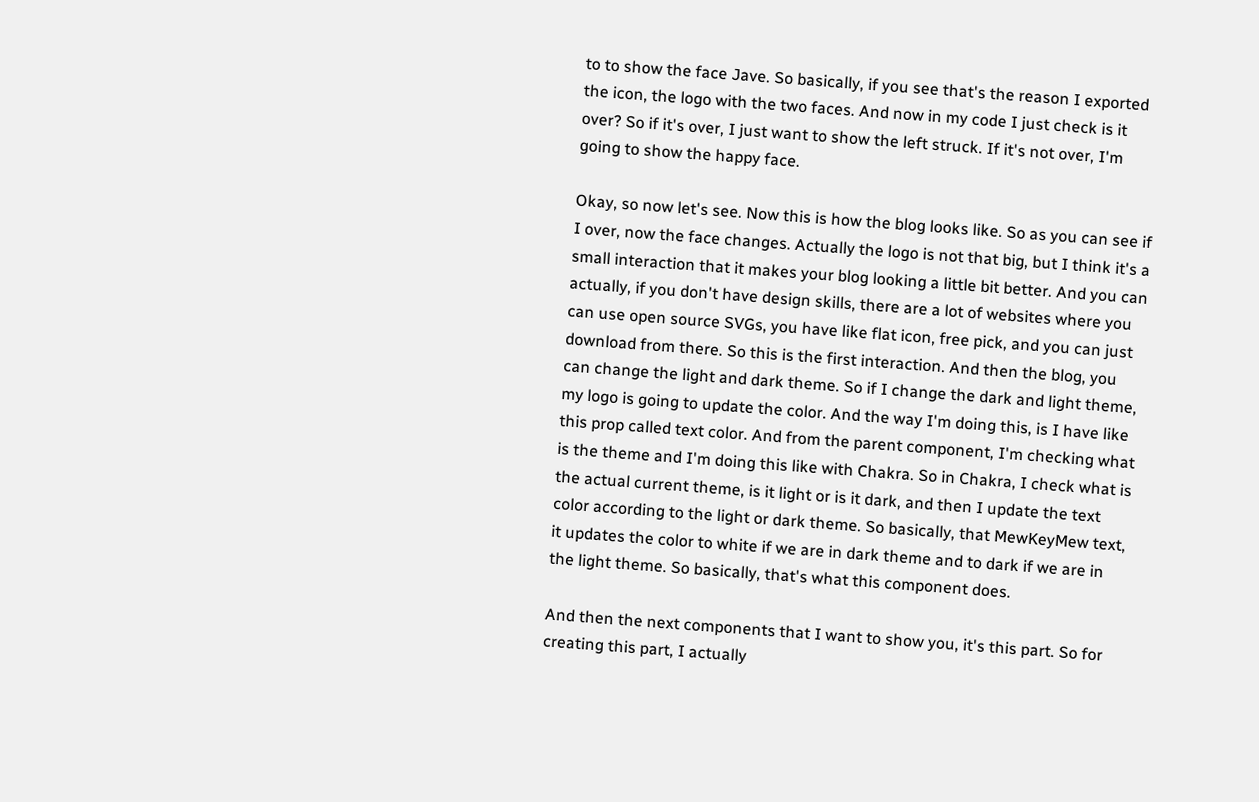to to show the face Jave. So basically, if you see that's the reason I exported the icon, the logo with the two faces. And now in my code I just check is it over? So if it's over, I just want to show the left struck. If it's not over, I'm going to show the happy face.

Okay, so now let's see. Now this is how the blog looks like. So as you can see if I over, now the face changes. Actually the logo is not that big, but I think it's a small interaction that it makes your blog looking a little bit better. And you can actually, if you don't have design skills, there are a lot of websites where you can use open source SVGs, you have like flat icon, free pick, and you can just download from there. So this is the first interaction. And then the blog, you can change the light and dark theme. So if I change the dark and light theme, my logo is going to update the color. And the way I'm doing this, is I have like this prop called text color. And from the parent component, I'm checking what is the theme and I'm doing this like with Chakra. So in Chakra, I check what is the actual current theme, is it light or is it dark, and then I update the text color according to the light or dark theme. So basically, that MewKeyMew text, it updates the color to white if we are in dark theme and to dark if we are in the light theme. So basically, that's what this component does.

And then the next components that I want to show you, it's this part. So for creating this part, I actually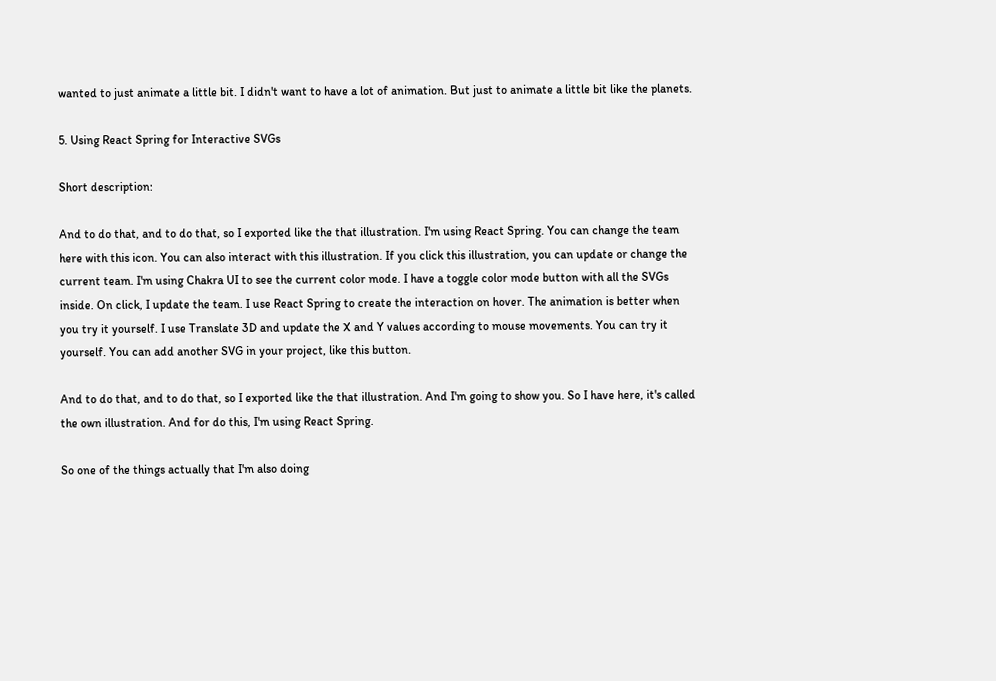wanted to just animate a little bit. I didn't want to have a lot of animation. But just to animate a little bit like the planets.

5. Using React Spring for Interactive SVGs

Short description:

And to do that, and to do that, so I exported like the that illustration. I'm using React Spring. You can change the team here with this icon. You can also interact with this illustration. If you click this illustration, you can update or change the current team. I'm using Chakra UI to see the current color mode. I have a toggle color mode button with all the SVGs inside. On click, I update the team. I use React Spring to create the interaction on hover. The animation is better when you try it yourself. I use Translate 3D and update the X and Y values according to mouse movements. You can try it yourself. You can add another SVG in your project, like this button.

And to do that, and to do that, so I exported like the that illustration. And I'm going to show you. So I have here, it's called the own illustration. And for do this, I'm using React Spring.

So one of the things actually that I'm also doing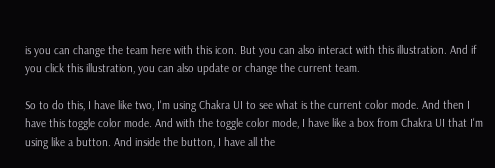is you can change the team here with this icon. But you can also interact with this illustration. And if you click this illustration, you can also update or change the current team.

So to do this, I have like two, I'm using Chakra UI to see what is the current color mode. And then I have this toggle color mode. And with the toggle color mode, I have like a box from Chakra UI that I'm using like a button. And inside the button, I have all the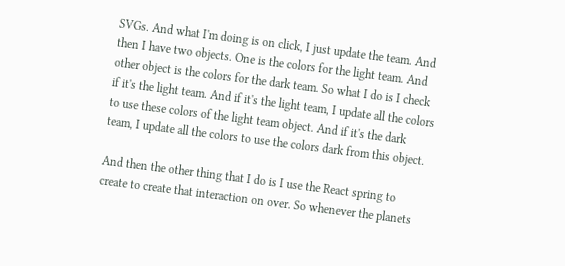SVGs. And what I'm doing is on click, I just update the team. And then I have two objects. One is the colors for the light team. And other object is the colors for the dark team. So what I do is I check if it's the light team. And if it's the light team, I update all the colors to use these colors of the light team object. And if it's the dark team, I update all the colors to use the colors dark from this object.

And then the other thing that I do is I use the React spring to create to create that interaction on over. So whenever the planets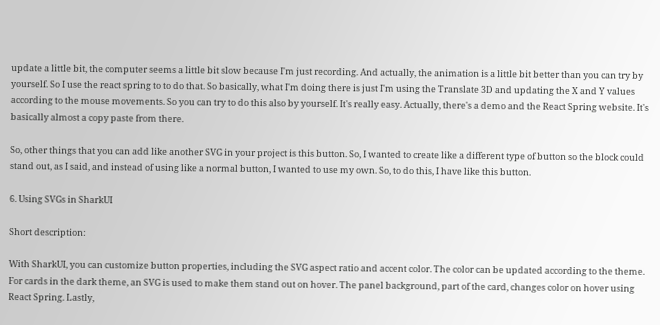update a little bit, the computer seems a little bit slow because I'm just recording. And actually, the animation is a little bit better than you can try by yourself. So I use the react spring to to do that. So basically, what I'm doing there is just I'm using the Translate 3D and updating the X and Y values according to the mouse movements. So you can try to do this also by yourself. It's really easy. Actually, there's a demo and the React Spring website. It's basically almost a copy paste from there.

So, other things that you can add like another SVG in your project is this button. So, I wanted to create like a different type of button so the block could stand out, as I said, and instead of using like a normal button, I wanted to use my own. So, to do this, I have like this button.

6. Using SVGs in SharkUI

Short description:

With SharkUI, you can customize button properties, including the SVG aspect ratio and accent color. The color can be updated according to the theme. For cards in the dark theme, an SVG is used to make them stand out on hover. The panel background, part of the card, changes color on hover using React Spring. Lastly,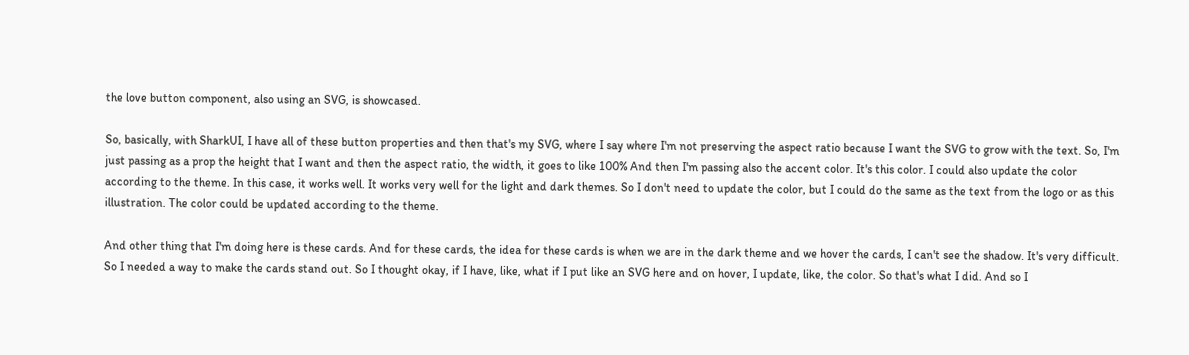the love button component, also using an SVG, is showcased.

So, basically, with SharkUI, I have all of these button properties and then that's my SVG, where I say where I'm not preserving the aspect ratio because I want the SVG to grow with the text. So, I'm just passing as a prop the height that I want and then the aspect ratio, the width, it goes to like 100% And then I'm passing also the accent color. It's this color. I could also update the color according to the theme. In this case, it works well. It works very well for the light and dark themes. So I don't need to update the color, but I could do the same as the text from the logo or as this illustration. The color could be updated according to the theme.

And other thing that I'm doing here is these cards. And for these cards, the idea for these cards is when we are in the dark theme and we hover the cards, I can't see the shadow. It's very difficult. So I needed a way to make the cards stand out. So I thought okay, if I have, like, what if I put like an SVG here and on hover, I update, like, the color. So that's what I did. And so I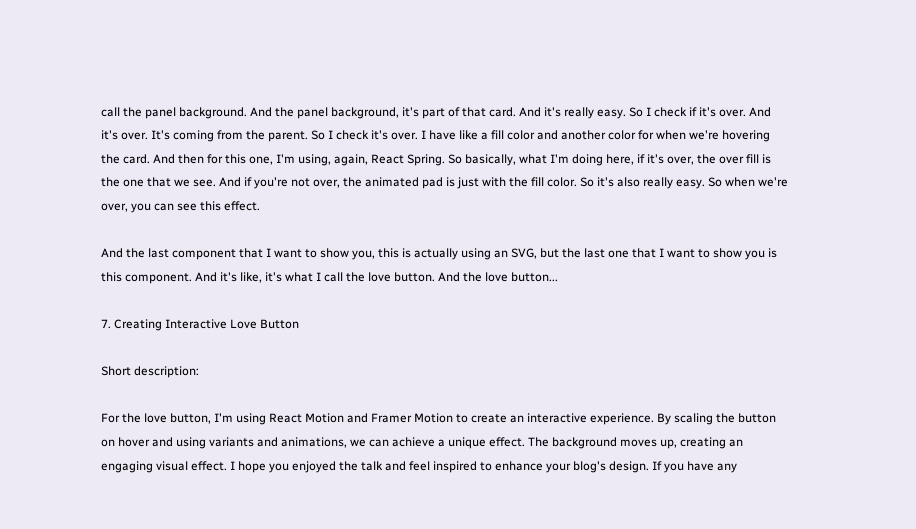call the panel background. And the panel background, it's part of that card. And it's really easy. So I check if it's over. And it's over. It's coming from the parent. So I check it's over. I have like a fill color and another color for when we're hovering the card. And then for this one, I'm using, again, React Spring. So basically, what I'm doing here, if it's over, the over fill is the one that we see. And if you're not over, the animated pad is just with the fill color. So it's also really easy. So when we're over, you can see this effect.

And the last component that I want to show you, this is actually using an SVG, but the last one that I want to show you is this component. And it's like, it's what I call the love button. And the love button...

7. Creating Interactive Love Button

Short description:

For the love button, I'm using React Motion and Framer Motion to create an interactive experience. By scaling the button on hover and using variants and animations, we can achieve a unique effect. The background moves up, creating an engaging visual effect. I hope you enjoyed the talk and feel inspired to enhance your blog's design. If you have any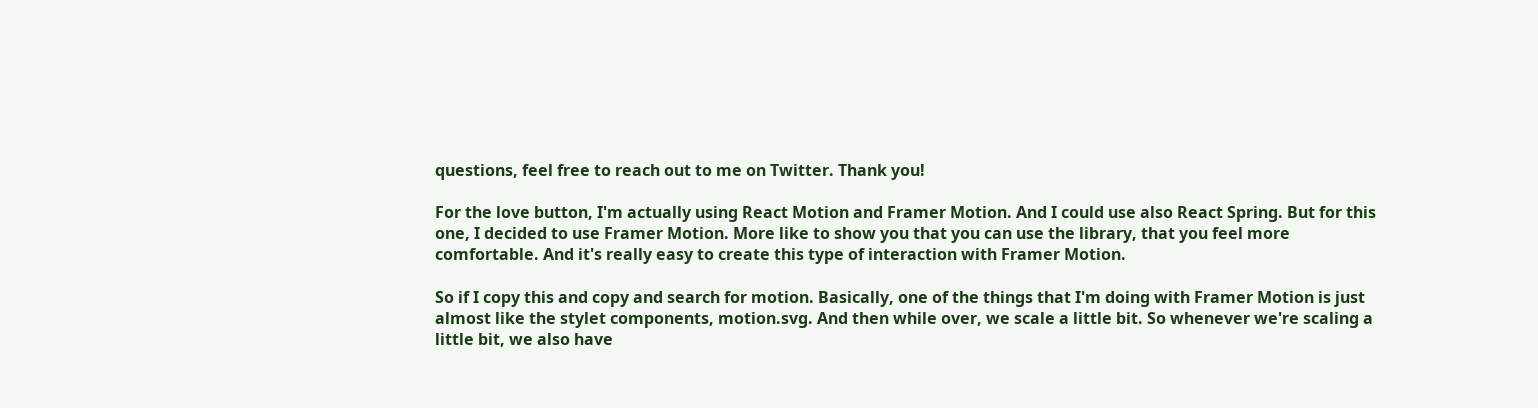questions, feel free to reach out to me on Twitter. Thank you!

For the love button, I'm actually using React Motion and Framer Motion. And I could use also React Spring. But for this one, I decided to use Framer Motion. More like to show you that you can use the library, that you feel more comfortable. And it's really easy to create this type of interaction with Framer Motion.

So if I copy this and copy and search for motion. Basically, one of the things that I'm doing with Framer Motion is just almost like the stylet components, motion.svg. And then while over, we scale a little bit. So whenever we're scaling a little bit, we also have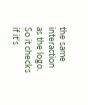the same interaction as the logo. So it checks if it's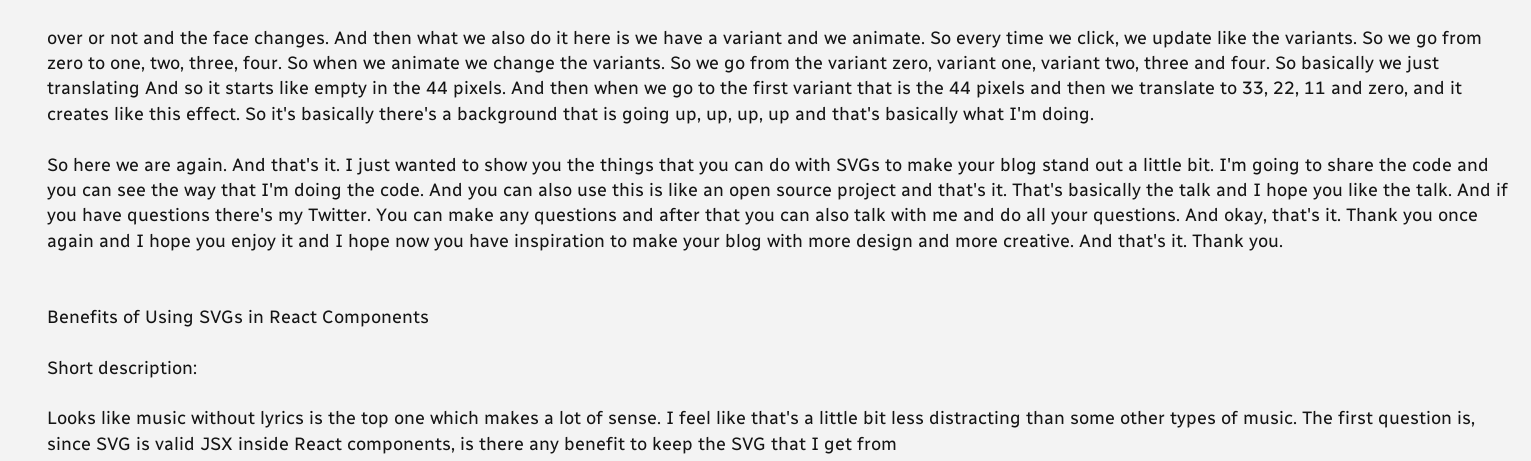over or not and the face changes. And then what we also do it here is we have a variant and we animate. So every time we click, we update like the variants. So we go from zero to one, two, three, four. So when we animate we change the variants. So we go from the variant zero, variant one, variant two, three and four. So basically we just translating And so it starts like empty in the 44 pixels. And then when we go to the first variant that is the 44 pixels and then we translate to 33, 22, 11 and zero, and it creates like this effect. So it's basically there's a background that is going up, up, up, up and that's basically what I'm doing.

So here we are again. And that's it. I just wanted to show you the things that you can do with SVGs to make your blog stand out a little bit. I'm going to share the code and you can see the way that I'm doing the code. And you can also use this is like an open source project and that's it. That's basically the talk and I hope you like the talk. And if you have questions there's my Twitter. You can make any questions and after that you can also talk with me and do all your questions. And okay, that's it. Thank you once again and I hope you enjoy it and I hope now you have inspiration to make your blog with more design and more creative. And that's it. Thank you.


Benefits of Using SVGs in React Components

Short description:

Looks like music without lyrics is the top one which makes a lot of sense. I feel like that's a little bit less distracting than some other types of music. The first question is, since SVG is valid JSX inside React components, is there any benefit to keep the SVG that I get from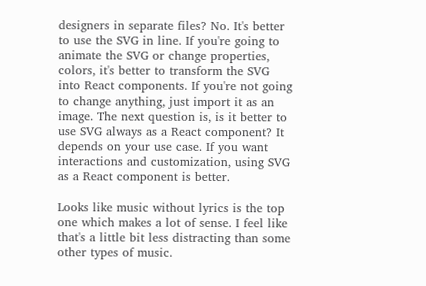designers in separate files? No. It's better to use the SVG in line. If you're going to animate the SVG or change properties, colors, it's better to transform the SVG into React components. If you're not going to change anything, just import it as an image. The next question is, is it better to use SVG always as a React component? It depends on your use case. If you want interactions and customization, using SVG as a React component is better.

Looks like music without lyrics is the top one which makes a lot of sense. I feel like that's a little bit less distracting than some other types of music.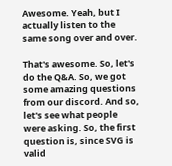Awesome. Yeah, but I actually listen to the same song over and over.

That's awesome. So, let's do the Q&A. So, we got some amazing questions from our discord. And so, let's see what people were asking. So, the first question is, since SVG is valid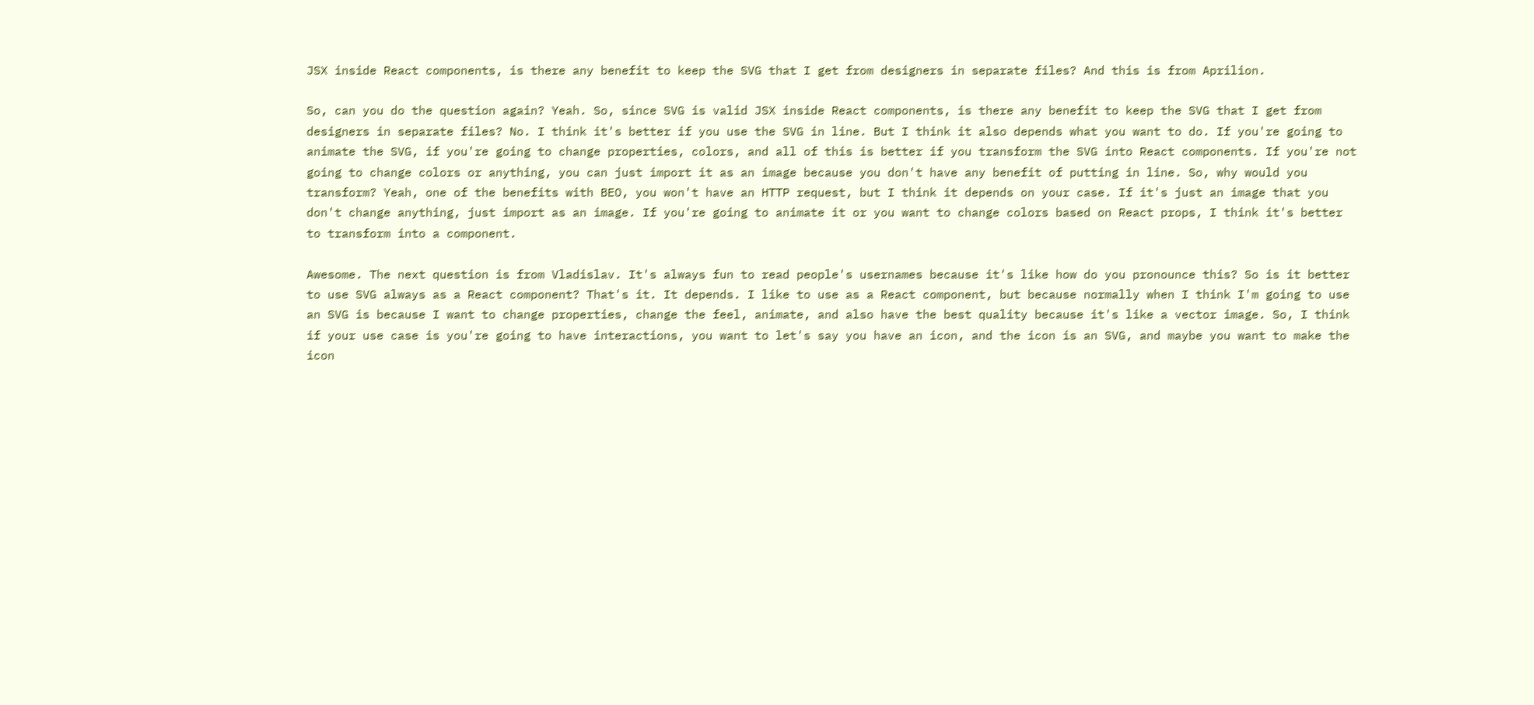JSX inside React components, is there any benefit to keep the SVG that I get from designers in separate files? And this is from Aprilion.

So, can you do the question again? Yeah. So, since SVG is valid JSX inside React components, is there any benefit to keep the SVG that I get from designers in separate files? No. I think it's better if you use the SVG in line. But I think it also depends what you want to do. If you're going to animate the SVG, if you're going to change properties, colors, and all of this is better if you transform the SVG into React components. If you're not going to change colors or anything, you can just import it as an image because you don't have any benefit of putting in line. So, why would you transform? Yeah, one of the benefits with BEO, you won't have an HTTP request, but I think it depends on your case. If it's just an image that you don't change anything, just import as an image. If you're going to animate it or you want to change colors based on React props, I think it's better to transform into a component.

Awesome. The next question is from Vladislav. It's always fun to read people's usernames because it's like how do you pronounce this? So is it better to use SVG always as a React component? That's it. It depends. I like to use as a React component, but because normally when I think I'm going to use an SVG is because I want to change properties, change the feel, animate, and also have the best quality because it's like a vector image. So, I think if your use case is you're going to have interactions, you want to let's say you have an icon, and the icon is an SVG, and maybe you want to make the icon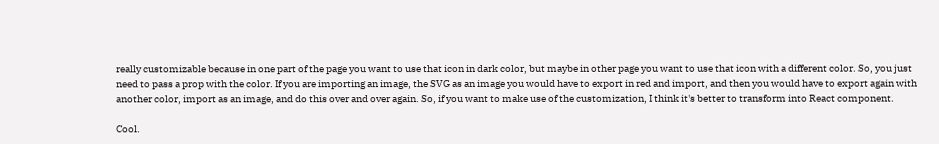really customizable because in one part of the page you want to use that icon in dark color, but maybe in other page you want to use that icon with a different color. So, you just need to pass a prop with the color. If you are importing an image, the SVG as an image you would have to export in red and import, and then you would have to export again with another color, import as an image, and do this over and over again. So, if you want to make use of the customization, I think it's better to transform into React component.

Cool.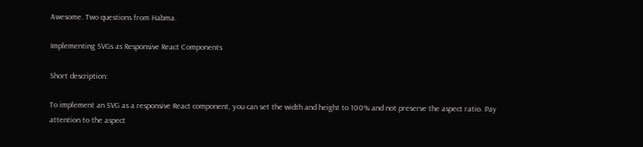Awesome. Two questions from Habma.

Implementing SVGs as Responsive React Components

Short description:

To implement an SVG as a responsive React component, you can set the width and height to 100% and not preserve the aspect ratio. Pay attention to the aspect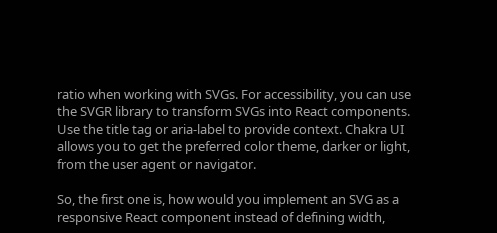ratio when working with SVGs. For accessibility, you can use the SVGR library to transform SVGs into React components. Use the title tag or aria-label to provide context. Chakra UI allows you to get the preferred color theme, darker or light, from the user agent or navigator.

So, the first one is, how would you implement an SVG as a responsive React component instead of defining width,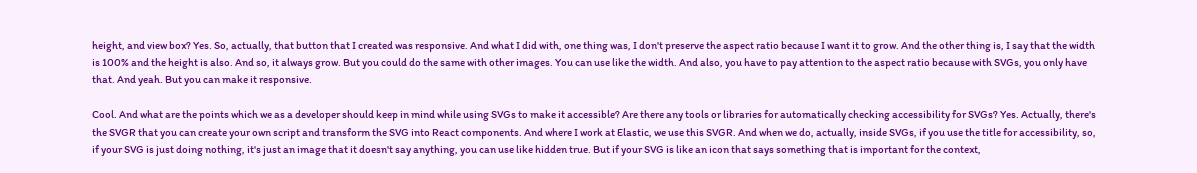height, and view box? Yes. So, actually, that button that I created was responsive. And what I did with, one thing was, I don't preserve the aspect ratio because I want it to grow. And the other thing is, I say that the width is 100% and the height is also. And so, it always grow. But you could do the same with other images. You can use like the width. And also, you have to pay attention to the aspect ratio because with SVGs, you only have that. And yeah. But you can make it responsive.

Cool. And what are the points which we as a developer should keep in mind while using SVGs to make it accessible? Are there any tools or libraries for automatically checking accessibility for SVGs? Yes. Actually, there's the SVGR that you can create your own script and transform the SVG into React components. And where I work at Elastic, we use this SVGR. And when we do, actually, inside SVGs, if you use the title for accessibility, so, if your SVG is just doing nothing, it's just an image that it doesn't say anything, you can use like hidden true. But if your SVG is like an icon that says something that is important for the context,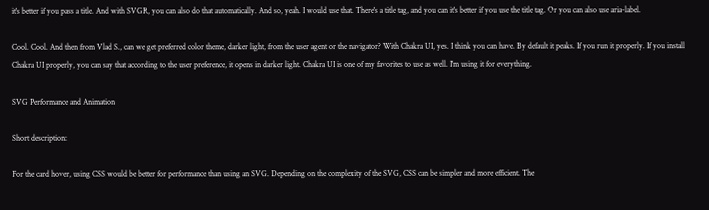it's better if you pass a title. And with SVGR, you can also do that automatically. And so, yeah. I would use that. There's a title tag, and you can it's better if you use the title tag. Or you can also use aria-label.

Cool. Cool. And then from Vlad S., can we get preferred color theme, darker light, from the user agent or the navigator? With Chakra UI, yes. I think you can have. By default it peaks. If you run it properly. If you install Chakra UI properly, you can say that according to the user preference, it opens in darker light. Chakra UI is one of my favorites to use as well. I'm using it for everything.

SVG Performance and Animation

Short description:

For the card hover, using CSS would be better for performance than using an SVG. Depending on the complexity of the SVG, CSS can be simpler and more efficient. The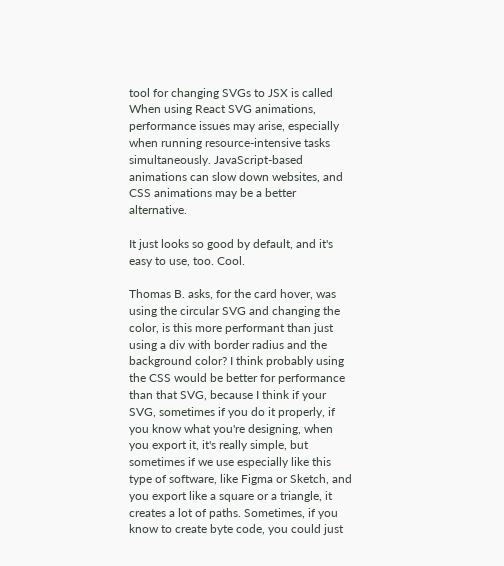tool for changing SVGs to JSX is called When using React SVG animations, performance issues may arise, especially when running resource-intensive tasks simultaneously. JavaScript-based animations can slow down websites, and CSS animations may be a better alternative.

It just looks so good by default, and it's easy to use, too. Cool.

Thomas B. asks, for the card hover, was using the circular SVG and changing the color, is this more performant than just using a div with border radius and the background color? I think probably using the CSS would be better for performance than that SVG, because I think if your SVG, sometimes if you do it properly, if you know what you're designing, when you export it, it's really simple, but sometimes if we use especially like this type of software, like Figma or Sketch, and you export like a square or a triangle, it creates a lot of paths. Sometimes, if you know to create byte code, you could just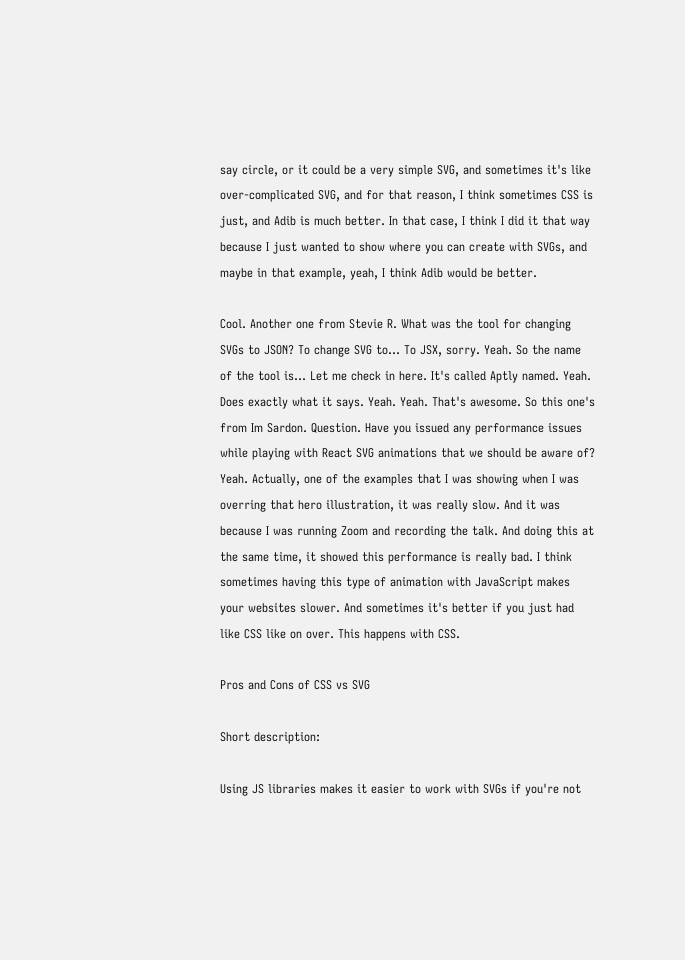say circle, or it could be a very simple SVG, and sometimes it's like over-complicated SVG, and for that reason, I think sometimes CSS is just, and Adib is much better. In that case, I think I did it that way because I just wanted to show where you can create with SVGs, and maybe in that example, yeah, I think Adib would be better.

Cool. Another one from Stevie R. What was the tool for changing SVGs to JSON? To change SVG to... To JSX, sorry. Yeah. So the name of the tool is... Let me check in here. It's called Aptly named. Yeah. Does exactly what it says. Yeah. Yeah. That's awesome. So this one's from Im Sardon. Question. Have you issued any performance issues while playing with React SVG animations that we should be aware of? Yeah. Actually, one of the examples that I was showing when I was overring that hero illustration, it was really slow. And it was because I was running Zoom and recording the talk. And doing this at the same time, it showed this performance is really bad. I think sometimes having this type of animation with JavaScript makes your websites slower. And sometimes it's better if you just had like CSS like on over. This happens with CSS.

Pros and Cons of CSS vs SVG

Short description:

Using JS libraries makes it easier to work with SVGs if you're not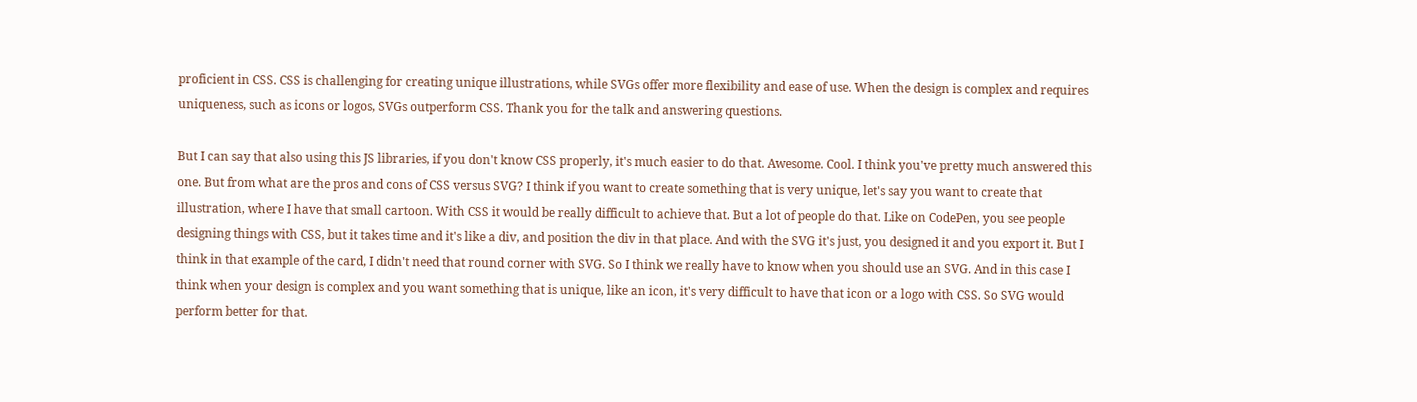proficient in CSS. CSS is challenging for creating unique illustrations, while SVGs offer more flexibility and ease of use. When the design is complex and requires uniqueness, such as icons or logos, SVGs outperform CSS. Thank you for the talk and answering questions.

But I can say that also using this JS libraries, if you don't know CSS properly, it's much easier to do that. Awesome. Cool. I think you've pretty much answered this one. But from what are the pros and cons of CSS versus SVG? I think if you want to create something that is very unique, let's say you want to create that illustration, where I have that small cartoon. With CSS it would be really difficult to achieve that. But a lot of people do that. Like on CodePen, you see people designing things with CSS, but it takes time and it's like a div, and position the div in that place. And with the SVG it's just, you designed it and you export it. But I think in that example of the card, I didn't need that round corner with SVG. So I think we really have to know when you should use an SVG. And in this case I think when your design is complex and you want something that is unique, like an icon, it's very difficult to have that icon or a logo with CSS. So SVG would perform better for that.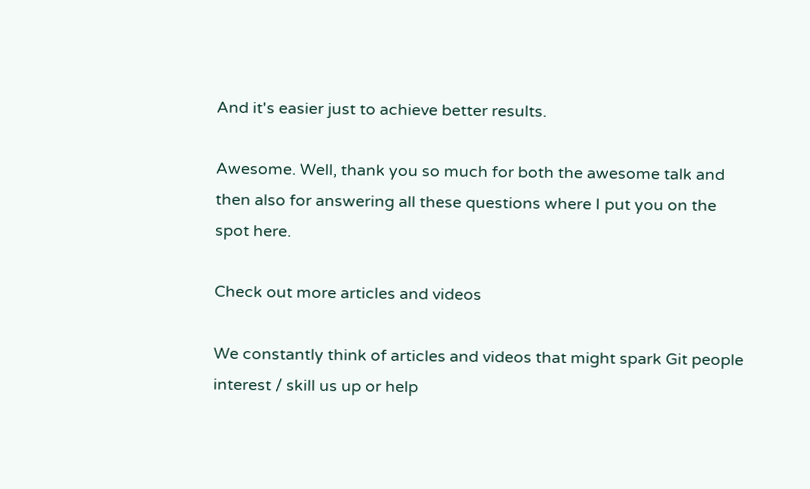And it's easier just to achieve better results.

Awesome. Well, thank you so much for both the awesome talk and then also for answering all these questions where I put you on the spot here.

Check out more articles and videos

We constantly think of articles and videos that might spark Git people interest / skill us up or help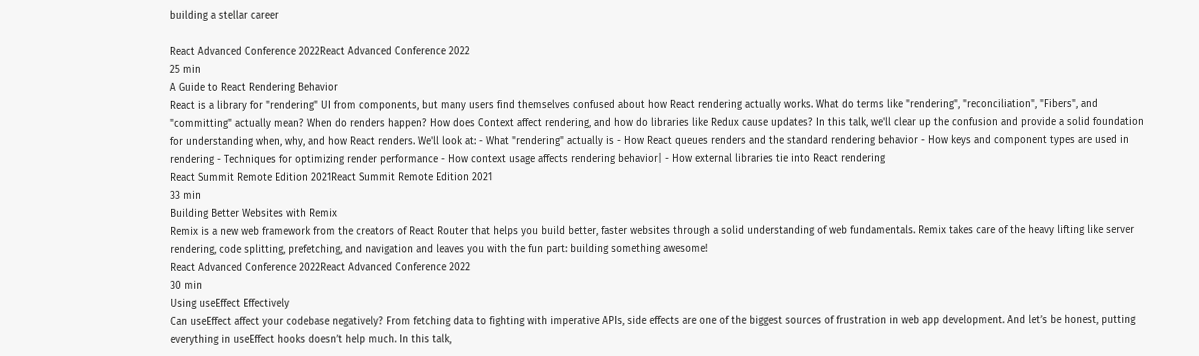building a stellar career

React Advanced Conference 2022React Advanced Conference 2022
25 min
A Guide to React Rendering Behavior
React is a library for "rendering" UI from components, but many users find themselves confused about how React rendering actually works. What do terms like "rendering", "reconciliation", "Fibers", and "committing" actually mean? When do renders happen? How does Context affect rendering, and how do libraries like Redux cause updates? In this talk, we'll clear up the confusion and provide a solid foundation for understanding when, why, and how React renders. We'll look at: - What "rendering" actually is - How React queues renders and the standard rendering behavior - How keys and component types are used in rendering - Techniques for optimizing render performance - How context usage affects rendering behavior| - How external libraries tie into React rendering
React Summit Remote Edition 2021React Summit Remote Edition 2021
33 min
Building Better Websites with Remix
Remix is a new web framework from the creators of React Router that helps you build better, faster websites through a solid understanding of web fundamentals. Remix takes care of the heavy lifting like server rendering, code splitting, prefetching, and navigation and leaves you with the fun part: building something awesome!
React Advanced Conference 2022React Advanced Conference 2022
30 min
Using useEffect Effectively
Can useEffect affect your codebase negatively? From fetching data to fighting with imperative APIs, side effects are one of the biggest sources of frustration in web app development. And let’s be honest, putting everything in useEffect hooks doesn’t help much. In this talk,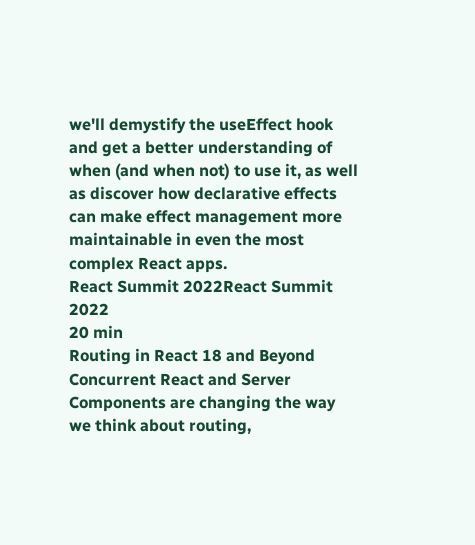we'll demystify the useEffect hook and get a better understanding of when (and when not) to use it, as well as discover how declarative effects can make effect management more maintainable in even the most complex React apps.
React Summit 2022React Summit 2022
20 min
Routing in React 18 and Beyond
Concurrent React and Server Components are changing the way we think about routing,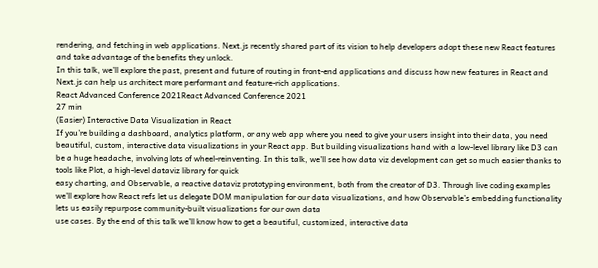rendering, and fetching in web applications. Next.js recently shared part of its vision to help developers adopt these new React features and take advantage of the benefits they unlock.
In this talk, we’ll explore the past, present and future of routing in front-end applications and discuss how new features in React and Next.js can help us architect more performant and feature-rich applications.
React Advanced Conference 2021React Advanced Conference 2021
27 min
(Easier) Interactive Data Visualization in React
If you’re building a dashboard, analytics platform, or any web app where you need to give your users insight into their data, you need beautiful, custom, interactive data visualizations in your React app. But building visualizations hand with a low-level library like D3 can be a huge headache, involving lots of wheel-reinventing. In this talk, we’ll see how data viz development can get so much easier thanks to tools like Plot, a high-level dataviz library for quick
easy charting, and Observable, a reactive dataviz prototyping environment, both from the creator of D3. Through live coding examples we’ll explore how React refs let us delegate DOM manipulation for our data visualizations, and how Observable’s embedding functionality lets us easily repurpose community-built visualizations for our own data
use cases. By the end of this talk we’ll know how to get a beautiful, customized, interactive data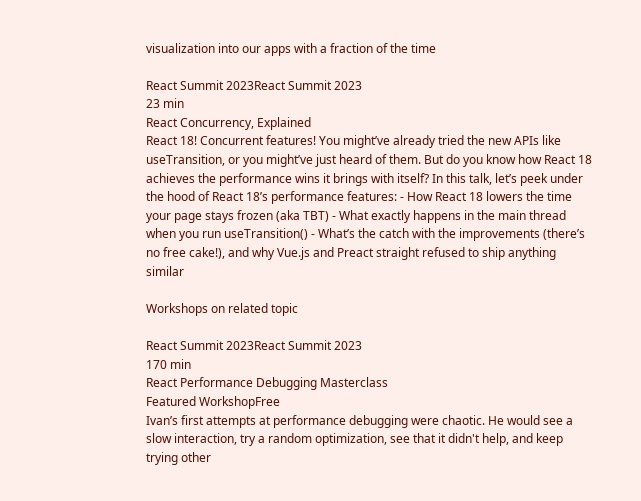visualization into our apps with a fraction of the time

React Summit 2023React Summit 2023
23 min
React Concurrency, Explained
React 18! Concurrent features! You might’ve already tried the new APIs like useTransition, or you might’ve just heard of them. But do you know how React 18 achieves the performance wins it brings with itself? In this talk, let’s peek under the hood of React 18’s performance features: - How React 18 lowers the time your page stays frozen (aka TBT) - What exactly happens in the main thread when you run useTransition() - What’s the catch with the improvements (there’s no free cake!), and why Vue.js and Preact straight refused to ship anything similar

Workshops on related topic

React Summit 2023React Summit 2023
170 min
React Performance Debugging Masterclass
Featured WorkshopFree
Ivan’s first attempts at performance debugging were chaotic. He would see a slow interaction, try a random optimization, see that it didn't help, and keep trying other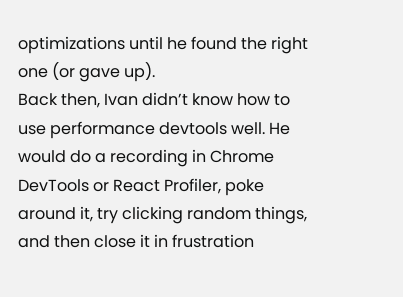optimizations until he found the right one (or gave up).
Back then, Ivan didn’t know how to use performance devtools well. He would do a recording in Chrome DevTools or React Profiler, poke around it, try clicking random things, and then close it in frustration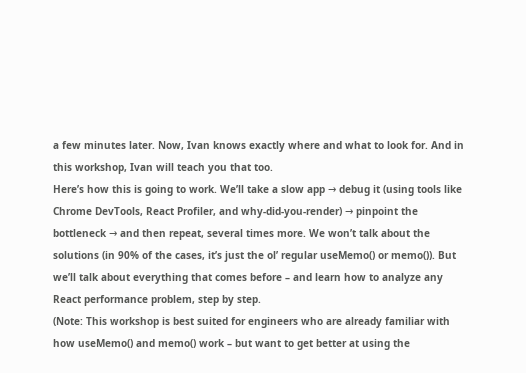a few minutes later. Now, Ivan knows exactly where and what to look for. And in this workshop, Ivan will teach you that too.
Here’s how this is going to work. We’ll take a slow app → debug it (using tools like Chrome DevTools, React Profiler, and why-did-you-render) → pinpoint the bottleneck → and then repeat, several times more. We won’t talk about the solutions (in 90% of the cases, it’s just the ol’ regular useMemo() or memo()). But we’ll talk about everything that comes before – and learn how to analyze any React performance problem, step by step.
(Note: This workshop is best suited for engineers who are already familiar with how useMemo() and memo() work – but want to get better at using the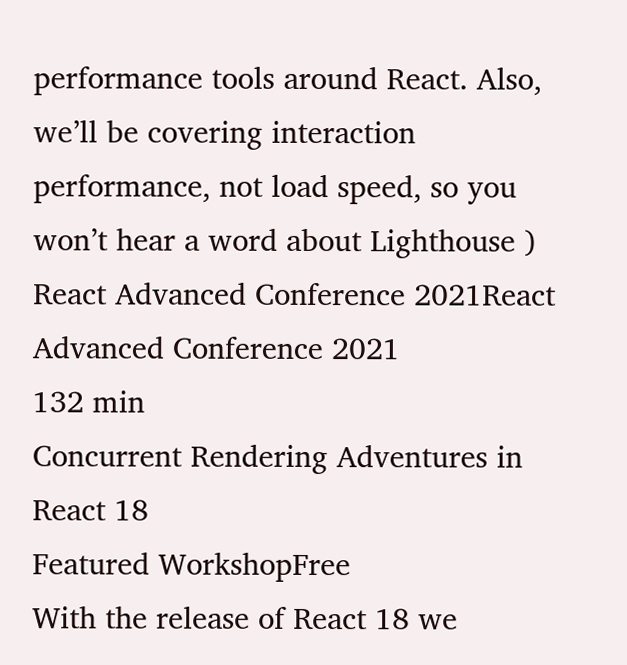performance tools around React. Also, we’ll be covering interaction performance, not load speed, so you won’t hear a word about Lighthouse )
React Advanced Conference 2021React Advanced Conference 2021
132 min
Concurrent Rendering Adventures in React 18
Featured WorkshopFree
With the release of React 18 we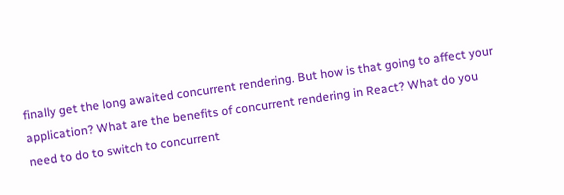finally get the long awaited concurrent rendering. But how is that going to affect your application? What are the benefits of concurrent rendering in React? What do you need to do to switch to concurrent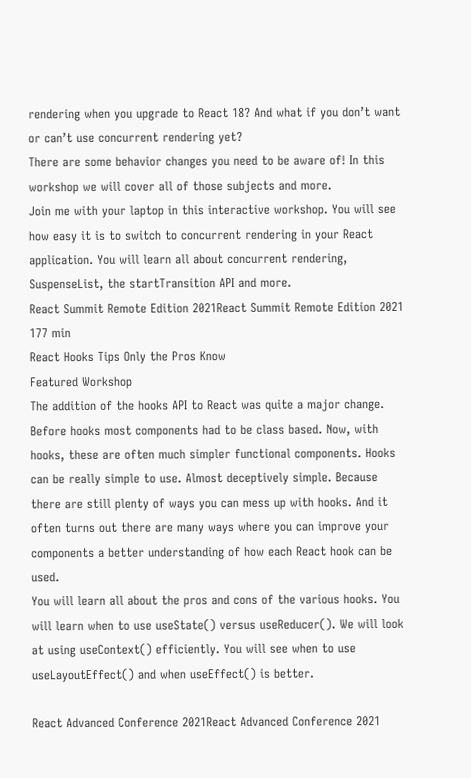rendering when you upgrade to React 18? And what if you don’t want or can’t use concurrent rendering yet?
There are some behavior changes you need to be aware of! In this workshop we will cover all of those subjects and more.
Join me with your laptop in this interactive workshop. You will see how easy it is to switch to concurrent rendering in your React application. You will learn all about concurrent rendering, SuspenseList, the startTransition API and more.
React Summit Remote Edition 2021React Summit Remote Edition 2021
177 min
React Hooks Tips Only the Pros Know
Featured Workshop
The addition of the hooks API to React was quite a major change. Before hooks most components had to be class based. Now, with hooks, these are often much simpler functional components. Hooks can be really simple to use. Almost deceptively simple. Because there are still plenty of ways you can mess up with hooks. And it often turns out there are many ways where you can improve your components a better understanding of how each React hook can be used.
You will learn all about the pros and cons of the various hooks. You will learn when to use useState() versus useReducer(). We will look at using useContext() efficiently. You will see when to use useLayoutEffect() and when useEffect() is better.

React Advanced Conference 2021React Advanced Conference 2021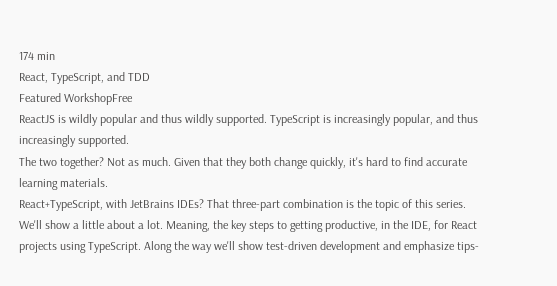174 min
React, TypeScript, and TDD
Featured WorkshopFree
ReactJS is wildly popular and thus wildly supported. TypeScript is increasingly popular, and thus increasingly supported.
The two together? Not as much. Given that they both change quickly, it's hard to find accurate learning materials.
React+TypeScript, with JetBrains IDEs? That three-part combination is the topic of this series. We'll show a little about a lot. Meaning, the key steps to getting productive, in the IDE, for React projects using TypeScript. Along the way we'll show test-driven development and emphasize tips-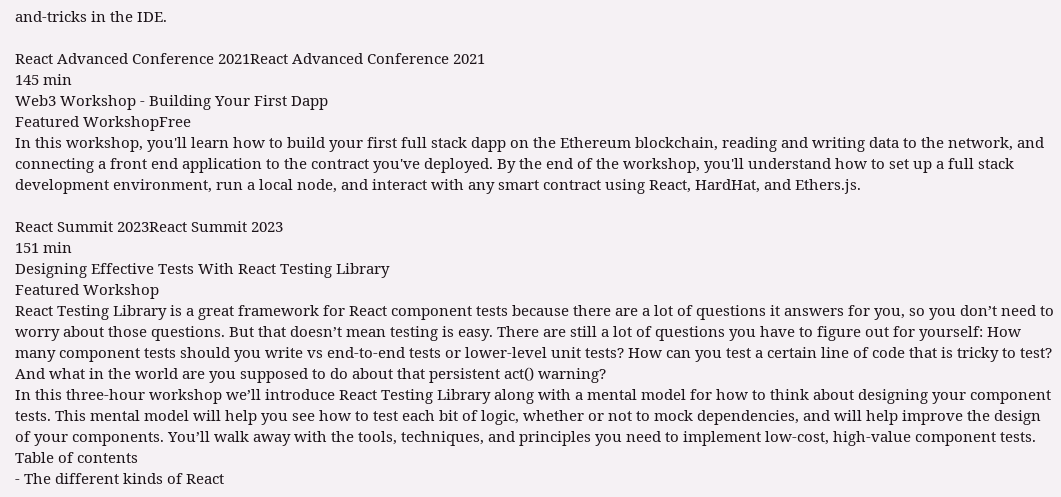and-tricks in the IDE.

React Advanced Conference 2021React Advanced Conference 2021
145 min
Web3 Workshop - Building Your First Dapp
Featured WorkshopFree
In this workshop, you'll learn how to build your first full stack dapp on the Ethereum blockchain, reading and writing data to the network, and connecting a front end application to the contract you've deployed. By the end of the workshop, you'll understand how to set up a full stack development environment, run a local node, and interact with any smart contract using React, HardHat, and Ethers.js.

React Summit 2023React Summit 2023
151 min
Designing Effective Tests With React Testing Library
Featured Workshop
React Testing Library is a great framework for React component tests because there are a lot of questions it answers for you, so you don’t need to worry about those questions. But that doesn’t mean testing is easy. There are still a lot of questions you have to figure out for yourself: How many component tests should you write vs end-to-end tests or lower-level unit tests? How can you test a certain line of code that is tricky to test? And what in the world are you supposed to do about that persistent act() warning?
In this three-hour workshop we’ll introduce React Testing Library along with a mental model for how to think about designing your component tests. This mental model will help you see how to test each bit of logic, whether or not to mock dependencies, and will help improve the design of your components. You’ll walk away with the tools, techniques, and principles you need to implement low-cost, high-value component tests.
Table of contents
- The different kinds of React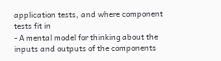application tests, and where component tests fit in
- A mental model for thinking about the inputs and outputs of the components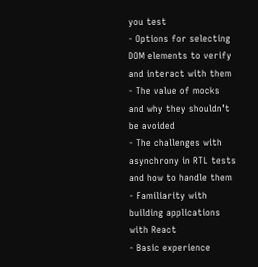you test
- Options for selecting DOM elements to verify and interact with them
- The value of mocks and why they shouldn’t be avoided
- The challenges with asynchrony in RTL tests and how to handle them
- Familiarity with building applications with React
- Basic experience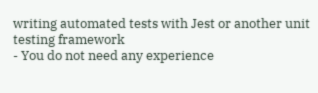writing automated tests with Jest or another unit testing framework
- You do not need any experience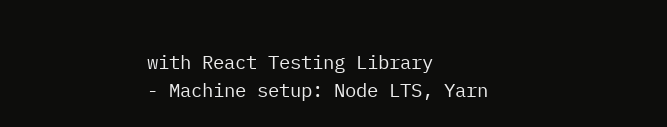with React Testing Library
- Machine setup: Node LTS, Yarn